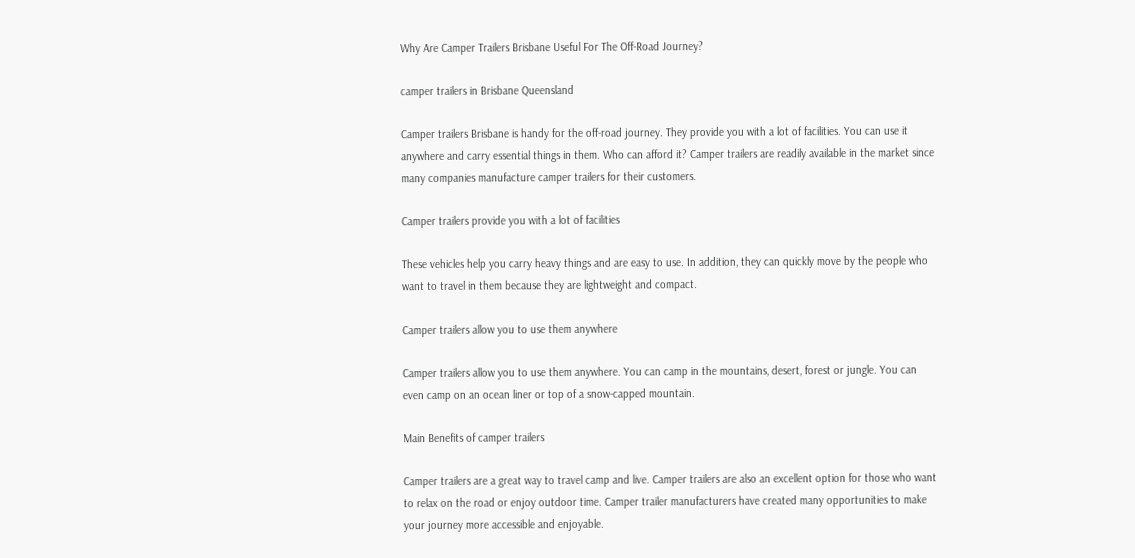Why Are Camper Trailers Brisbane Useful For The Off-Road Journey?

camper trailers in Brisbane Queensland

Camper trailers Brisbane is handy for the off-road journey. They provide you with a lot of facilities. You can use it anywhere and carry essential things in them. Who can afford it? Camper trailers are readily available in the market since many companies manufacture camper trailers for their customers.

Camper trailers provide you with a lot of facilities

These vehicles help you carry heavy things and are easy to use. In addition, they can quickly move by the people who want to travel in them because they are lightweight and compact.

Camper trailers allow you to use them anywhere

Camper trailers allow you to use them anywhere. You can camp in the mountains, desert, forest or jungle. You can even camp on an ocean liner or top of a snow-capped mountain.

Main Benefits of camper trailers

Camper trailers are a great way to travel camp and live. Camper trailers are also an excellent option for those who want to relax on the road or enjoy outdoor time. Camper trailer manufacturers have created many opportunities to make your journey more accessible and enjoyable.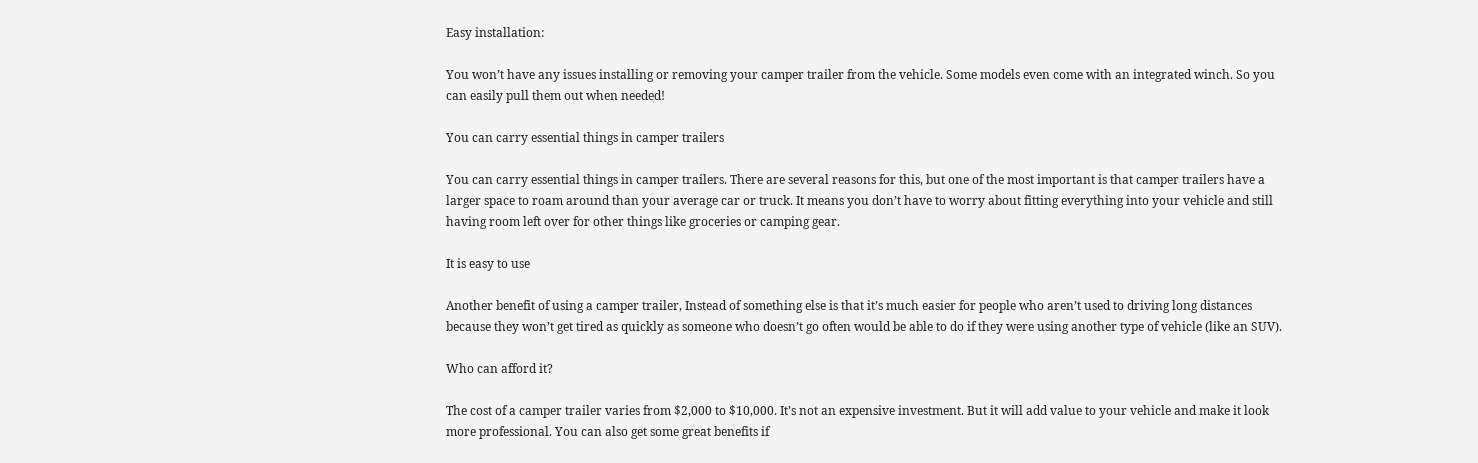Easy installation:

You won’t have any issues installing or removing your camper trailer from the vehicle. Some models even come with an integrated winch. So you can easily pull them out when needed!

You can carry essential things in camper trailers

You can carry essential things in camper trailers. There are several reasons for this, but one of the most important is that camper trailers have a larger space to roam around than your average car or truck. It means you don’t have to worry about fitting everything into your vehicle and still having room left over for other things like groceries or camping gear.

It is easy to use

Another benefit of using a camper trailer, Instead of something else is that it’s much easier for people who aren’t used to driving long distances because they won’t get tired as quickly as someone who doesn’t go often would be able to do if they were using another type of vehicle (like an SUV).

Who can afford it?

The cost of a camper trailer varies from $2,000 to $10,000. It’s not an expensive investment. But it will add value to your vehicle and make it look more professional. You can also get some great benefits if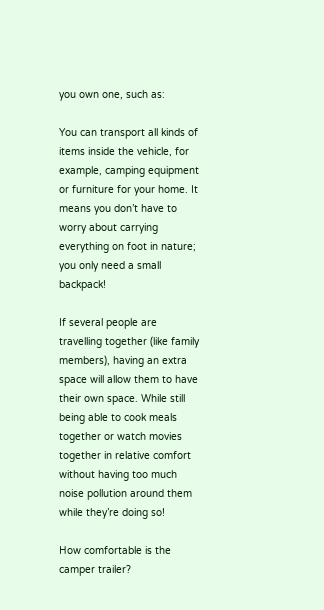you own one, such as:

You can transport all kinds of items inside the vehicle, for example, camping equipment or furniture for your home. It means you don’t have to worry about carrying everything on foot in nature; you only need a small backpack!

If several people are travelling together (like family members), having an extra space will allow them to have their own space. While still being able to cook meals together or watch movies together in relative comfort without having too much noise pollution around them while they’re doing so!

How comfortable is the camper trailer?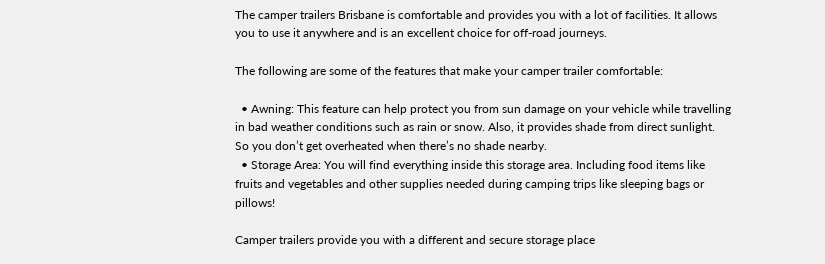The camper trailers Brisbane is comfortable and provides you with a lot of facilities. It allows you to use it anywhere and is an excellent choice for off-road journeys.

The following are some of the features that make your camper trailer comfortable:

  • Awning: This feature can help protect you from sun damage on your vehicle while travelling in bad weather conditions such as rain or snow. Also, it provides shade from direct sunlight. So you don’t get overheated when there’s no shade nearby.
  • Storage Area: You will find everything inside this storage area. Including food items like fruits and vegetables and other supplies needed during camping trips like sleeping bags or pillows!

Camper trailers provide you with a different and secure storage place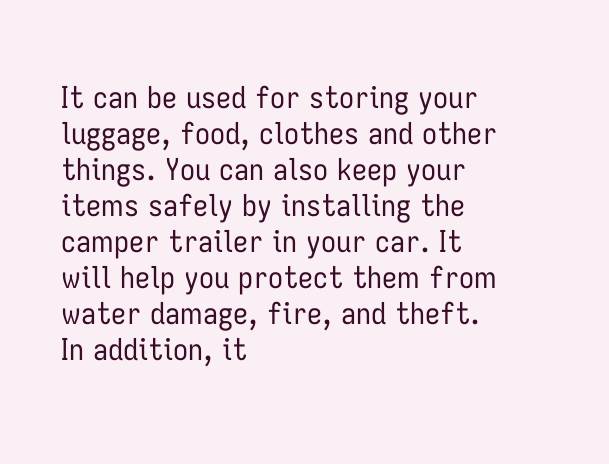It can be used for storing your luggage, food, clothes and other things. You can also keep your items safely by installing the camper trailer in your car. It will help you protect them from water damage, fire, and theft. In addition, it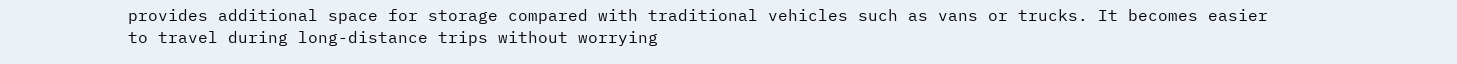provides additional space for storage compared with traditional vehicles such as vans or trucks. It becomes easier to travel during long-distance trips without worrying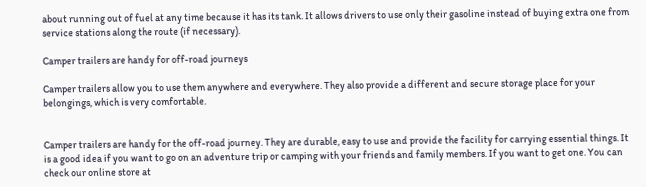about running out of fuel at any time because it has its tank. It allows drivers to use only their gasoline instead of buying extra one from service stations along the route (if necessary).

Camper trailers are handy for off-road journeys

Camper trailers allow you to use them anywhere and everywhere. They also provide a different and secure storage place for your belongings, which is very comfortable.


Camper trailers are handy for the off-road journey. They are durable, easy to use and provide the facility for carrying essential things. It is a good idea if you want to go on an adventure trip or camping with your friends and family members. If you want to get one. You can check our online store at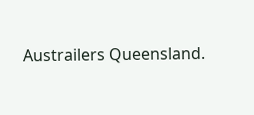Austrailers Queensland.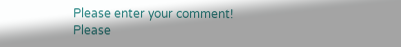Please enter your comment!
Please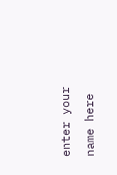enter your name here